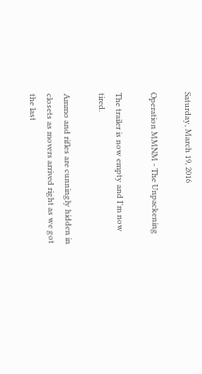Saturday, March 19, 2016

Operation MMNM - The Unpackening

The trailer is now empty and I'm now tired.

Ammo and rifles are cunningly hidden in closets as movers arrived right as we got the last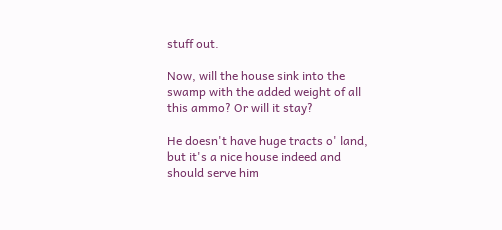stuff out.

Now, will the house sink into the swamp with the added weight of all this ammo? Or will it stay?

He doesn't have huge tracts o' land, but it's a nice house indeed and should serve him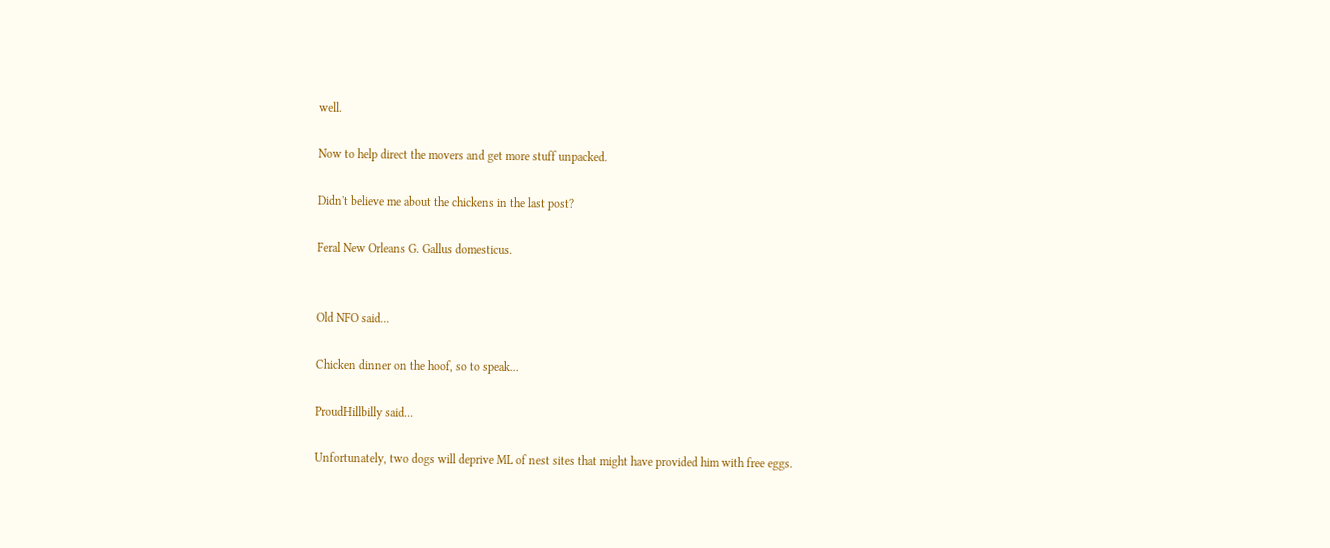well.

Now to help direct the movers and get more stuff unpacked.

Didn't believe me about the chickens in the last post?

Feral New Orleans G. Gallus domesticus.


Old NFO said...

Chicken dinner on the hoof, so to speak...

ProudHillbilly said...

Unfortunately, two dogs will deprive ML of nest sites that might have provided him with free eggs.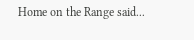Home on the Range said...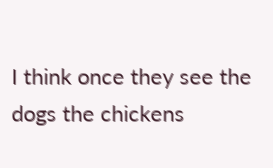I think once they see the dogs the chickens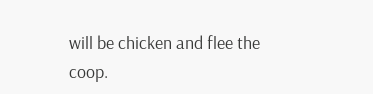will be chicken and flee the coop.